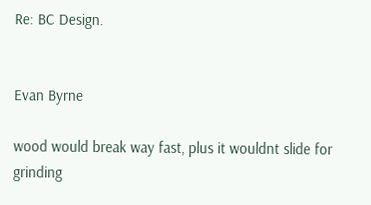Re: BC Design.


Evan Byrne

wood would break way fast, plus it wouldnt slide for grinding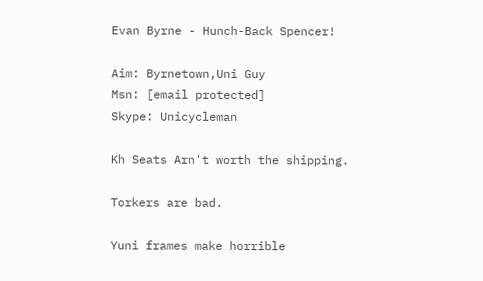Evan Byrne - Hunch-Back Spencer!

Aim: Byrnetown,Uni Guy
Msn: [email protected]
Skype: Unicycleman

Kh Seats Arn't worth the shipping.

Torkers are bad.

Yuni frames make horrible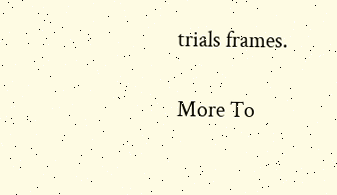trials frames.

More To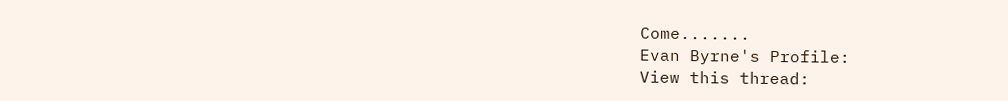Come.......
Evan Byrne's Profile:
View this thread: